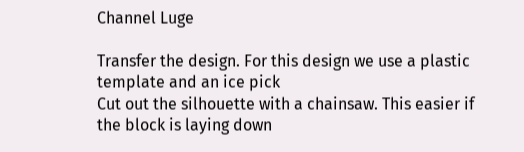Channel Luge

Transfer the design. For this design we use a plastic template and an ice pick
Cut out the silhouette with a chainsaw. This easier if the block is laying down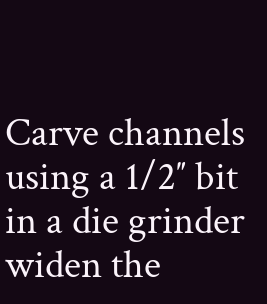Carve channels using a 1/2″ bit in a die grinder
widen the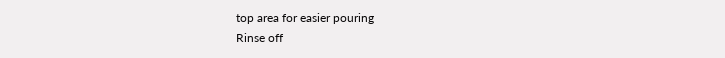top area for easier pouring
Rinse off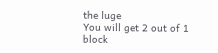the luge
You will get 2 out of 1 block